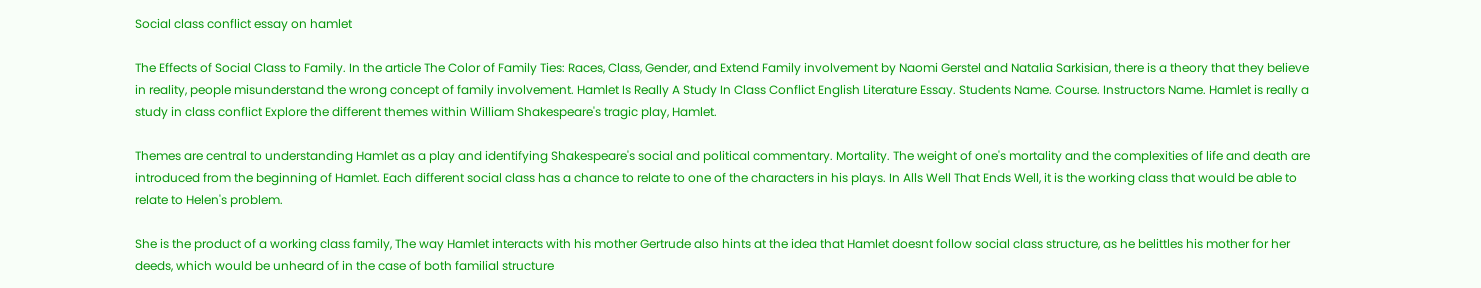Social class conflict essay on hamlet

The Effects of Social Class to Family. In the article The Color of Family Ties: Races, Class, Gender, and Extend Family involvement by Naomi Gerstel and Natalia Sarkisian, there is a theory that they believe in reality, people misunderstand the wrong concept of family involvement. Hamlet Is Really A Study In Class Conflict English Literature Essay. Students Name. Course. Instructors Name. Hamlet is really a study in class conflict Explore the different themes within William Shakespeare's tragic play, Hamlet.

Themes are central to understanding Hamlet as a play and identifying Shakespeare's social and political commentary. Mortality. The weight of one's mortality and the complexities of life and death are introduced from the beginning of Hamlet. Each different social class has a chance to relate to one of the characters in his plays. In Alls Well That Ends Well, it is the working class that would be able to relate to Helen's problem.

She is the product of a working class family, The way Hamlet interacts with his mother Gertrude also hints at the idea that Hamlet doesnt follow social class structure, as he belittles his mother for her deeds, which would be unheard of in the case of both familial structure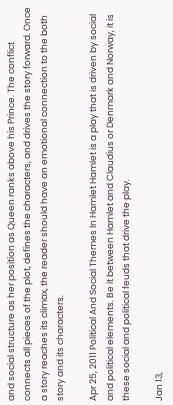and social structure as her position as Queen ranks above his Prince. The conflict connects all pieces of the plot, defines the characters, and drives the story forward. Once a story reaches its climax, the reader should have an emotional connection to the both story and its characters.

Apr 25, 2011 Political And Social Themes In Hamlet Hamlet is a play that is driven by social and political elements. Be it between Hamlet and Claudius or Denmark and Norway, it is these social and political feuds that drive the play.

Jan 13,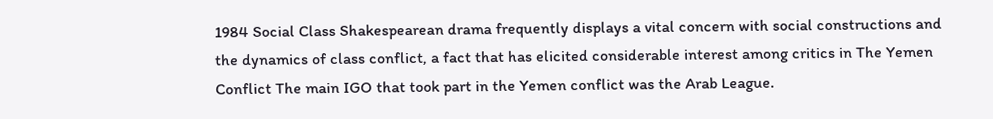1984 Social Class Shakespearean drama frequently displays a vital concern with social constructions and the dynamics of class conflict, a fact that has elicited considerable interest among critics in The Yemen Conflict The main IGO that took part in the Yemen conflict was the Arab League.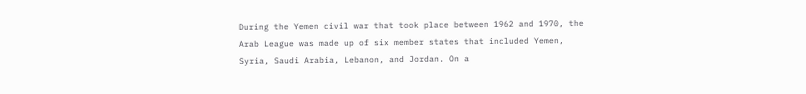During the Yemen civil war that took place between 1962 and 1970, the Arab League was made up of six member states that included Yemen, Syria, Saudi Arabia, Lebanon, and Jordan. On a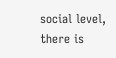social level, there is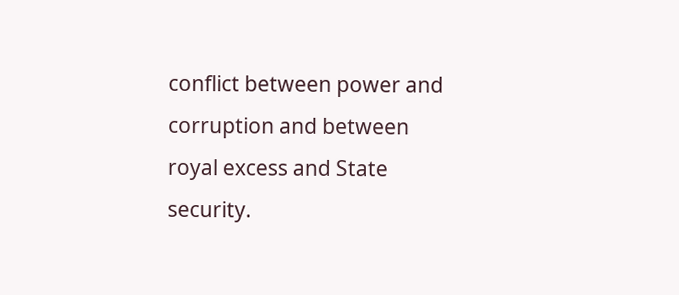conflict between power and corruption and between royal excess and State security.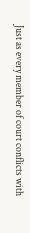Just as every member of court conflicts with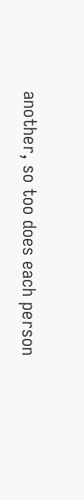another, so too does each person